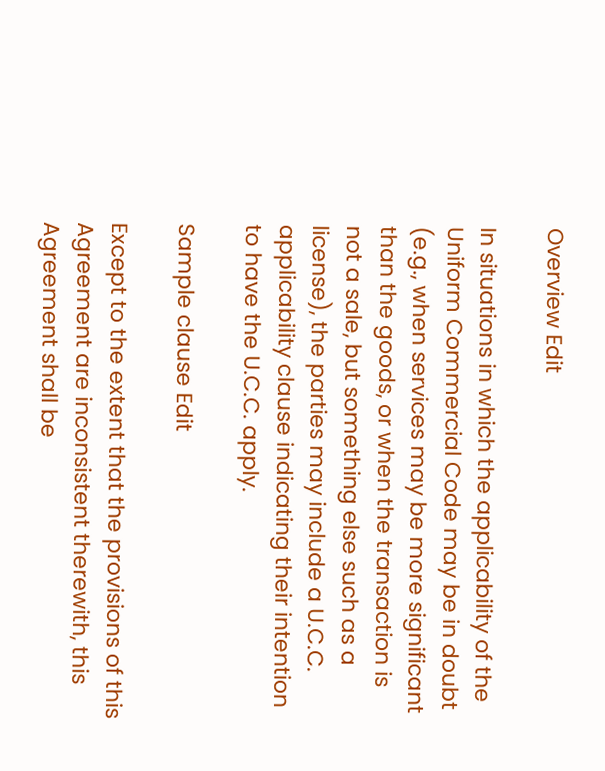Overview Edit

In situations in which the applicability of the Uniform Commercial Code may be in doubt (e.g., when services may be more significant than the goods, or when the transaction is not a sale, but something else such as a license), the parties may include a U.C.C. applicability clause indicating their intention to have the U.C.C. apply.

Sample clause Edit

Except to the extent that the provisions of this Agreement are inconsistent therewith, this Agreement shall be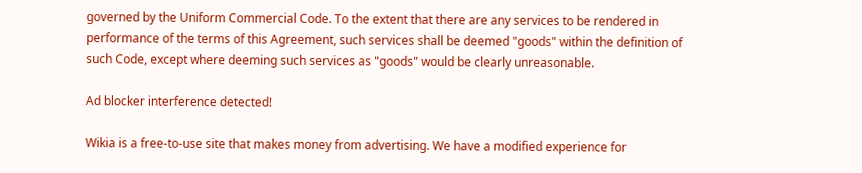governed by the Uniform Commercial Code. To the extent that there are any services to be rendered in performance of the terms of this Agreement, such services shall be deemed "goods" within the definition of such Code, except where deeming such services as "goods" would be clearly unreasonable.

Ad blocker interference detected!

Wikia is a free-to-use site that makes money from advertising. We have a modified experience for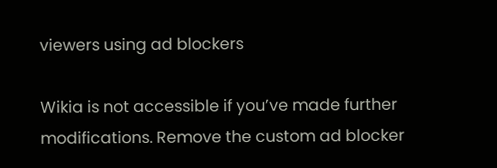viewers using ad blockers

Wikia is not accessible if you’ve made further modifications. Remove the custom ad blocker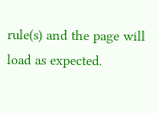rule(s) and the page will load as expected.